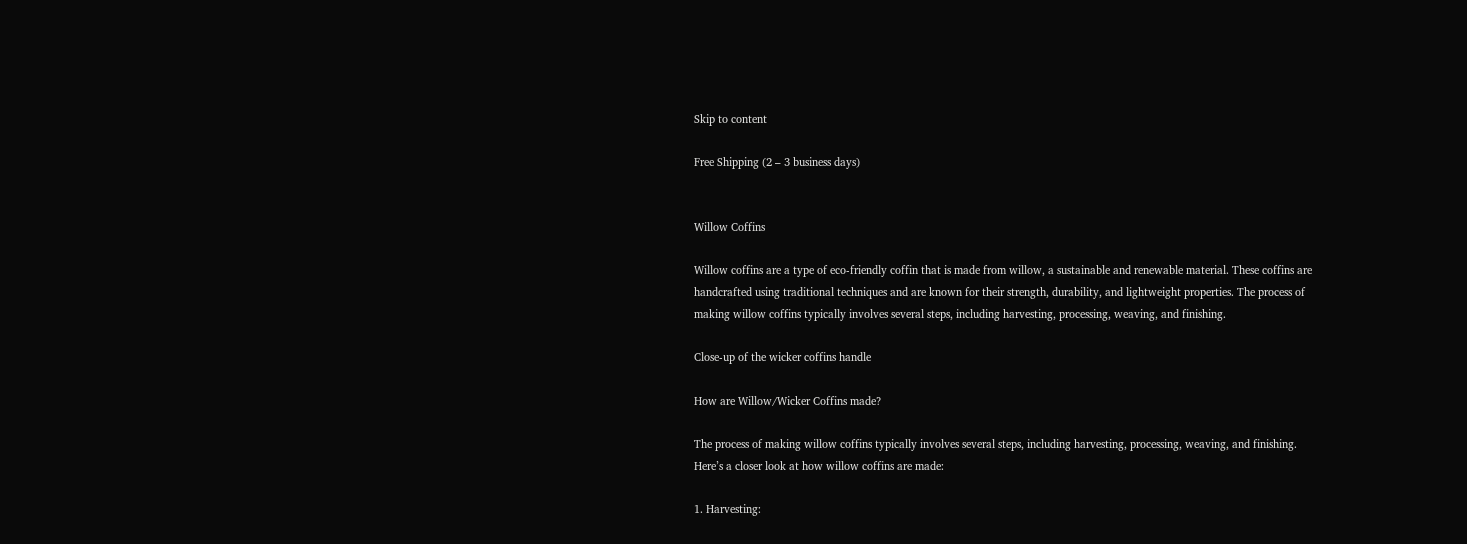Skip to content

Free Shipping (2 – 3 business days)


Willow Coffins

Willow coffins are a type of eco-friendly coffin that is made from willow, a sustainable and renewable material. These coffins are handcrafted using traditional techniques and are known for their strength, durability, and lightweight properties. The process of making willow coffins typically involves several steps, including harvesting, processing, weaving, and finishing.

Close-up of the wicker coffins handle

How are Willow/Wicker Coffins made?

The process of making willow coffins typically involves several steps, including harvesting, processing, weaving, and finishing. Here’s a closer look at how willow coffins are made:

1. Harvesting: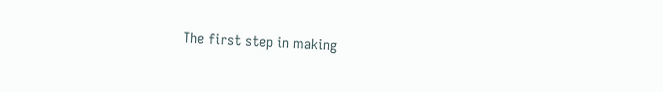The first step in making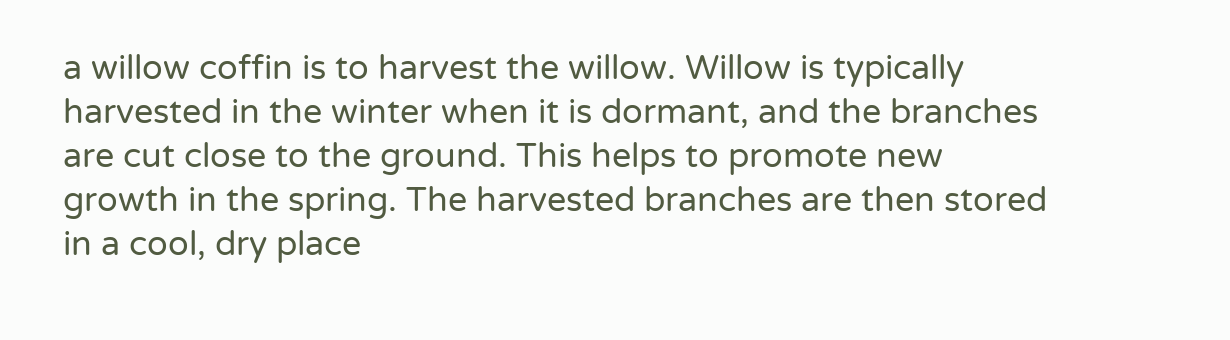a willow coffin is to harvest the willow. Willow is typically harvested in the winter when it is dormant, and the branches are cut close to the ground. This helps to promote new growth in the spring. The harvested branches are then stored in a cool, dry place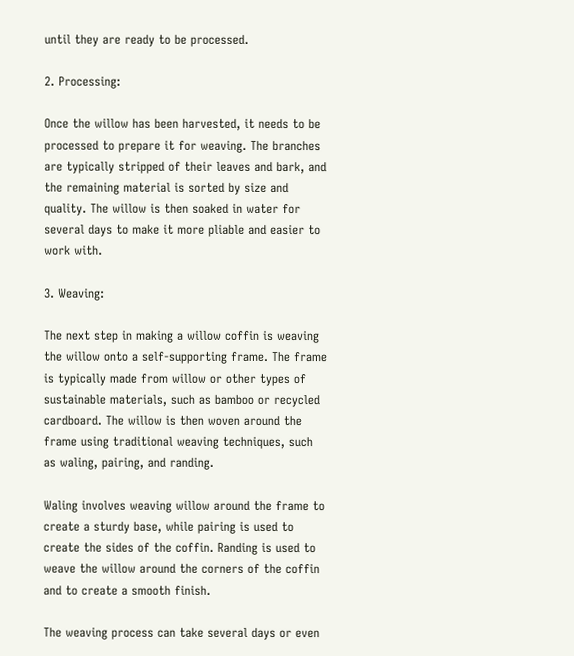until they are ready to be processed.

2. Processing:

Once the willow has been harvested, it needs to be processed to prepare it for weaving. The branches are typically stripped of their leaves and bark, and the remaining material is sorted by size and quality. The willow is then soaked in water for several days to make it more pliable and easier to work with.

3. Weaving:

The next step in making a willow coffin is weaving the willow onto a self-supporting frame. The frame is typically made from willow or other types of sustainable materials, such as bamboo or recycled cardboard. The willow is then woven around the frame using traditional weaving techniques, such as waling, pairing, and randing.

Waling involves weaving willow around the frame to create a sturdy base, while pairing is used to create the sides of the coffin. Randing is used to weave the willow around the corners of the coffin and to create a smooth finish.

The weaving process can take several days or even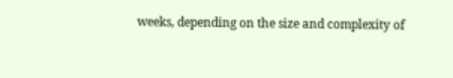weeks, depending on the size and complexity of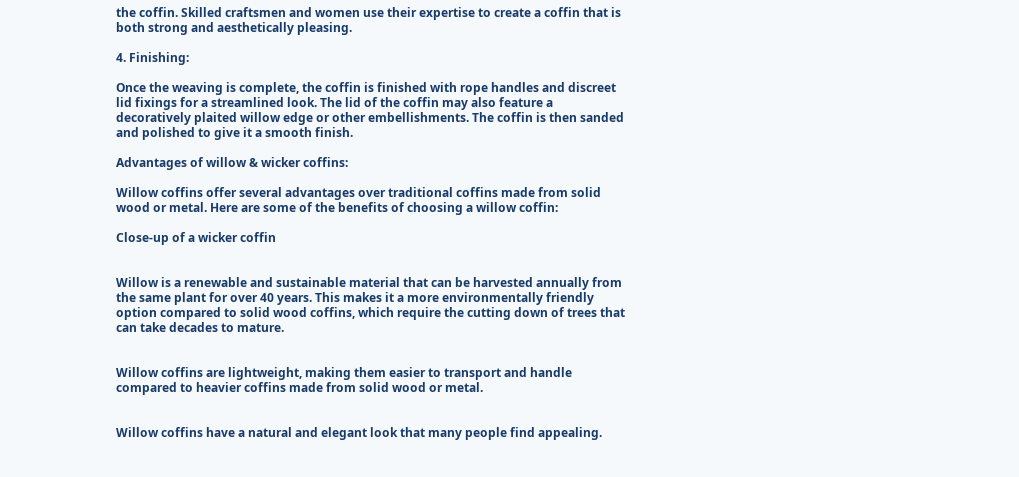the coffin. Skilled craftsmen and women use their expertise to create a coffin that is both strong and aesthetically pleasing.

4. Finishing:

Once the weaving is complete, the coffin is finished with rope handles and discreet lid fixings for a streamlined look. The lid of the coffin may also feature a decoratively plaited willow edge or other embellishments. The coffin is then sanded and polished to give it a smooth finish.

Advantages of willow & wicker coffins:

Willow coffins offer several advantages over traditional coffins made from solid wood or metal. Here are some of the benefits of choosing a willow coffin:

Close-up of a wicker coffin


Willow is a renewable and sustainable material that can be harvested annually from the same plant for over 40 years. This makes it a more environmentally friendly option compared to solid wood coffins, which require the cutting down of trees that can take decades to mature.


Willow coffins are lightweight, making them easier to transport and handle compared to heavier coffins made from solid wood or metal.


Willow coffins have a natural and elegant look that many people find appealing.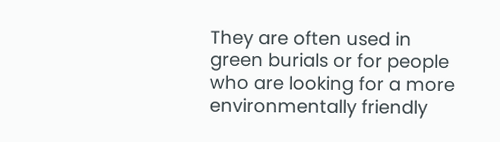They are often used in green burials or for people who are looking for a more environmentally friendly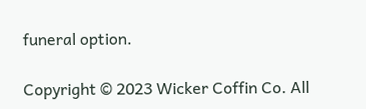funeral option.

Copyright © 2023 Wicker Coffin Co. All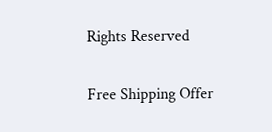Rights Reserved

Free Shipping Offer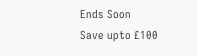Ends Soon
Save upto £100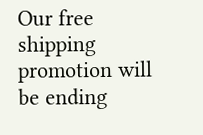Our free shipping promotion will be ending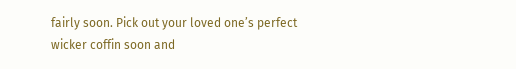fairly soon. Pick out your loved one’s perfect wicker coffin soon and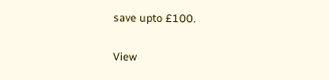save upto £100.

View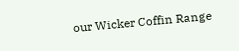our Wicker Coffin Range